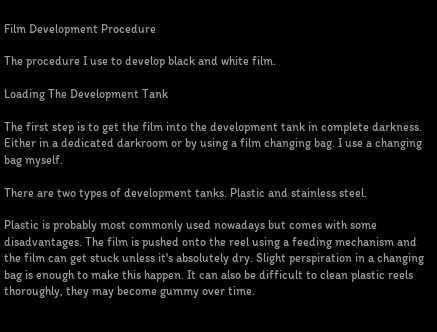Film Development Procedure

The procedure I use to develop black and white film.

Loading The Development Tank

The first step is to get the film into the development tank in complete darkness. Either in a dedicated darkroom or by using a film changing bag. I use a changing bag myself.

There are two types of development tanks. Plastic and stainless steel.

Plastic is probably most commonly used nowadays but comes with some disadvantages. The film is pushed onto the reel using a feeding mechanism and the film can get stuck unless it's absolutely dry. Slight perspiration in a changing bag is enough to make this happen. It can also be difficult to clean plastic reels thoroughly, they may become gummy over time.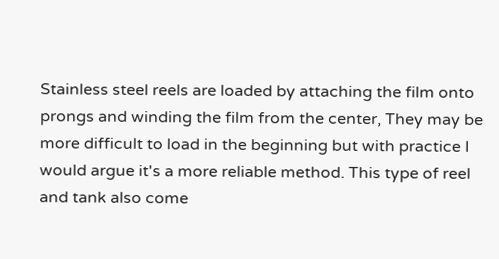Stainless steel reels are loaded by attaching the film onto prongs and winding the film from the center, They may be more difficult to load in the beginning but with practice I would argue it's a more reliable method. This type of reel and tank also come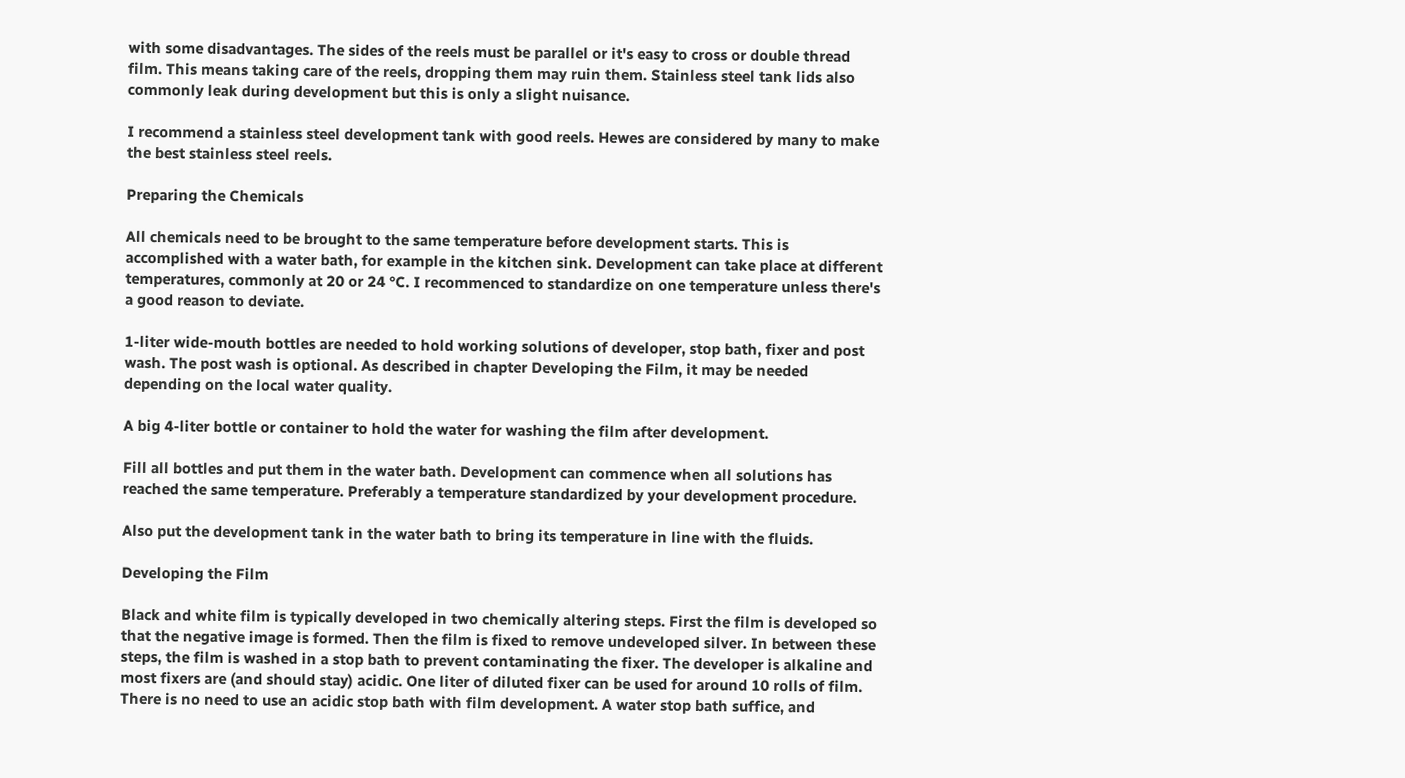with some disadvantages. The sides of the reels must be parallel or it's easy to cross or double thread film. This means taking care of the reels, dropping them may ruin them. Stainless steel tank lids also commonly leak during development but this is only a slight nuisance.

I recommend a stainless steel development tank with good reels. Hewes are considered by many to make the best stainless steel reels.

Preparing the Chemicals

All chemicals need to be brought to the same temperature before development starts. This is accomplished with a water bath, for example in the kitchen sink. Development can take place at different temperatures, commonly at 20 or 24 °C. I recommenced to standardize on one temperature unless there's a good reason to deviate.

1-liter wide-mouth bottles are needed to hold working solutions of developer, stop bath, fixer and post wash. The post wash is optional. As described in chapter Developing the Film, it may be needed depending on the local water quality.

A big 4-liter bottle or container to hold the water for washing the film after development.

Fill all bottles and put them in the water bath. Development can commence when all solutions has reached the same temperature. Preferably a temperature standardized by your development procedure.

Also put the development tank in the water bath to bring its temperature in line with the fluids.

Developing the Film

Black and white film is typically developed in two chemically altering steps. First the film is developed so that the negative image is formed. Then the film is fixed to remove undeveloped silver. In between these steps, the film is washed in a stop bath to prevent contaminating the fixer. The developer is alkaline and most fixers are (and should stay) acidic. One liter of diluted fixer can be used for around 10 rolls of film. There is no need to use an acidic stop bath with film development. A water stop bath suffice, and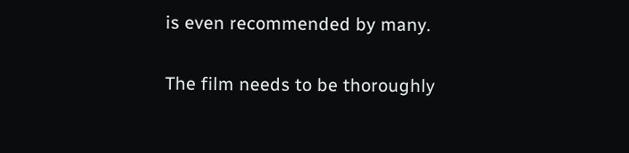is even recommended by many.

The film needs to be thoroughly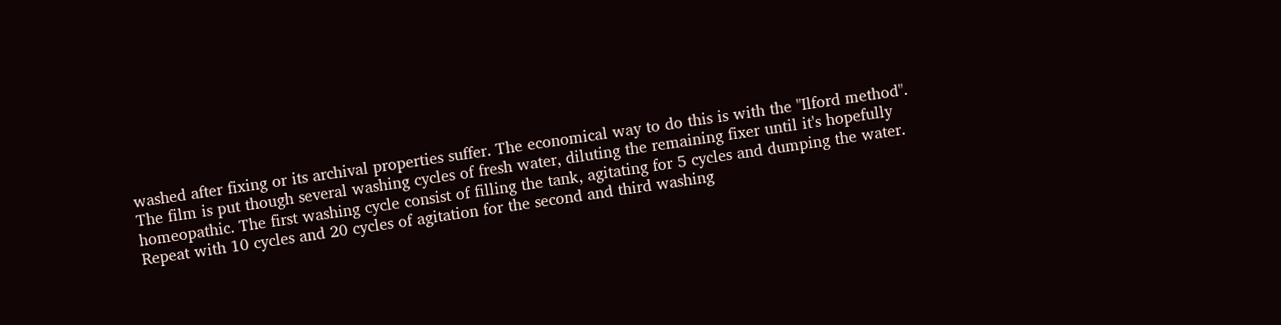washed after fixing or its archival properties suffer. The economical way to do this is with the "Ilford method". The film is put though several washing cycles of fresh water, diluting the remaining fixer until it's hopefully homeopathic. The first washing cycle consist of filling the tank, agitating for 5 cycles and dumping the water. Repeat with 10 cycles and 20 cycles of agitation for the second and third washing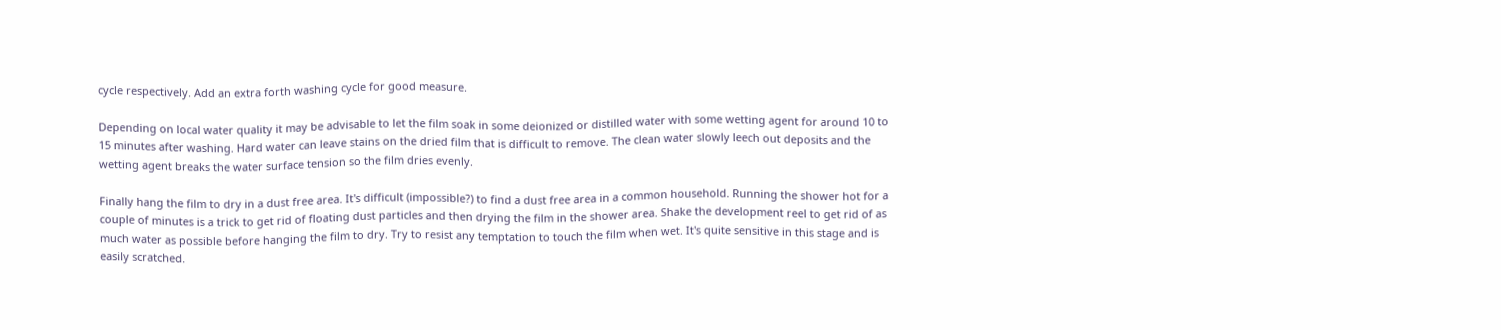cycle respectively. Add an extra forth washing cycle for good measure.

Depending on local water quality it may be advisable to let the film soak in some deionized or distilled water with some wetting agent for around 10 to 15 minutes after washing. Hard water can leave stains on the dried film that is difficult to remove. The clean water slowly leech out deposits and the wetting agent breaks the water surface tension so the film dries evenly.

Finally hang the film to dry in a dust free area. It's difficult (impossible?) to find a dust free area in a common household. Running the shower hot for a couple of minutes is a trick to get rid of floating dust particles and then drying the film in the shower area. Shake the development reel to get rid of as much water as possible before hanging the film to dry. Try to resist any temptation to touch the film when wet. It's quite sensitive in this stage and is easily scratched.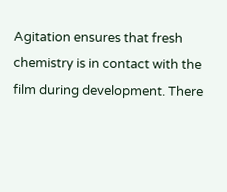Agitation ensures that fresh chemistry is in contact with the film during development. There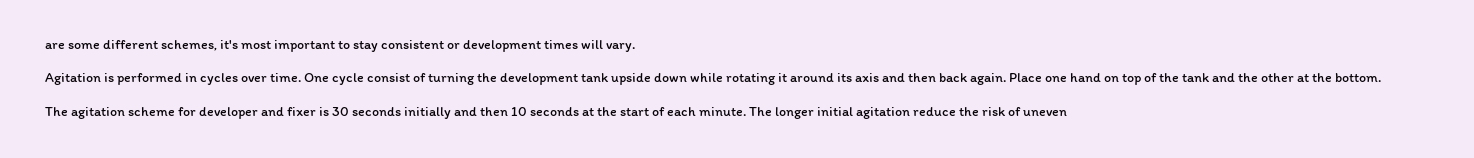are some different schemes, it's most important to stay consistent or development times will vary.

Agitation is performed in cycles over time. One cycle consist of turning the development tank upside down while rotating it around its axis and then back again. Place one hand on top of the tank and the other at the bottom.

The agitation scheme for developer and fixer is 30 seconds initially and then 10 seconds at the start of each minute. The longer initial agitation reduce the risk of uneven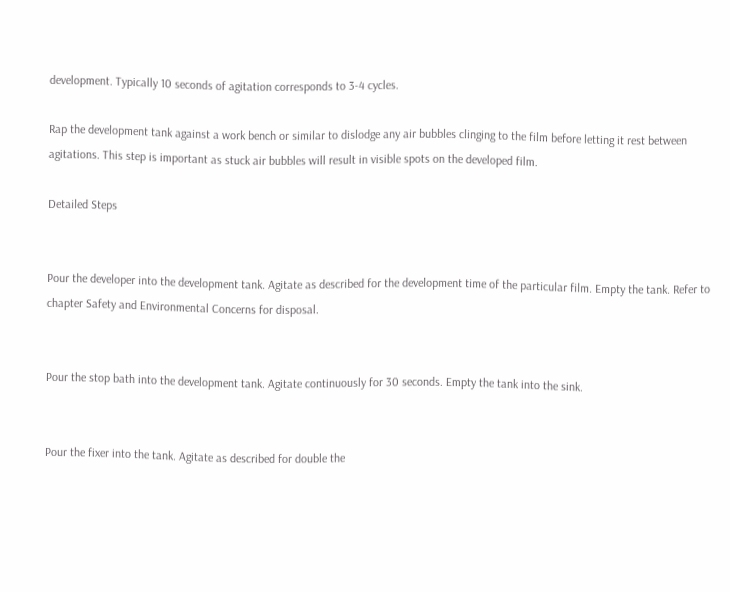development. Typically 10 seconds of agitation corresponds to 3-4 cycles.

Rap the development tank against a work bench or similar to dislodge any air bubbles clinging to the film before letting it rest between agitations. This step is important as stuck air bubbles will result in visible spots on the developed film.

Detailed Steps


Pour the developer into the development tank. Agitate as described for the development time of the particular film. Empty the tank. Refer to chapter Safety and Environmental Concerns for disposal.


Pour the stop bath into the development tank. Agitate continuously for 30 seconds. Empty the tank into the sink.


Pour the fixer into the tank. Agitate as described for double the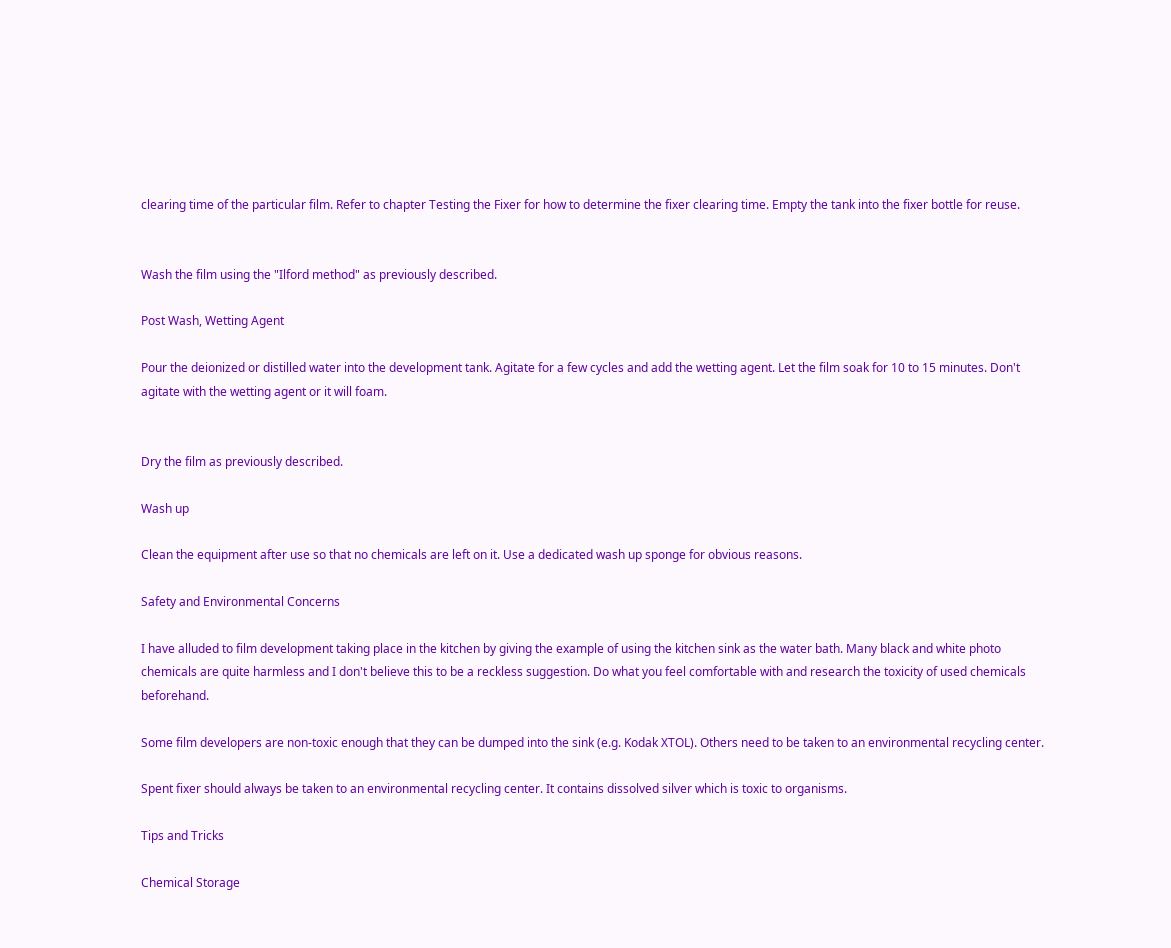clearing time of the particular film. Refer to chapter Testing the Fixer for how to determine the fixer clearing time. Empty the tank into the fixer bottle for reuse.


Wash the film using the "Ilford method" as previously described.

Post Wash, Wetting Agent

Pour the deionized or distilled water into the development tank. Agitate for a few cycles and add the wetting agent. Let the film soak for 10 to 15 minutes. Don't agitate with the wetting agent or it will foam.


Dry the film as previously described.

Wash up

Clean the equipment after use so that no chemicals are left on it. Use a dedicated wash up sponge for obvious reasons.

Safety and Environmental Concerns

I have alluded to film development taking place in the kitchen by giving the example of using the kitchen sink as the water bath. Many black and white photo chemicals are quite harmless and I don't believe this to be a reckless suggestion. Do what you feel comfortable with and research the toxicity of used chemicals beforehand.

Some film developers are non-toxic enough that they can be dumped into the sink (e.g. Kodak XTOL). Others need to be taken to an environmental recycling center.

Spent fixer should always be taken to an environmental recycling center. It contains dissolved silver which is toxic to organisms.

Tips and Tricks

Chemical Storage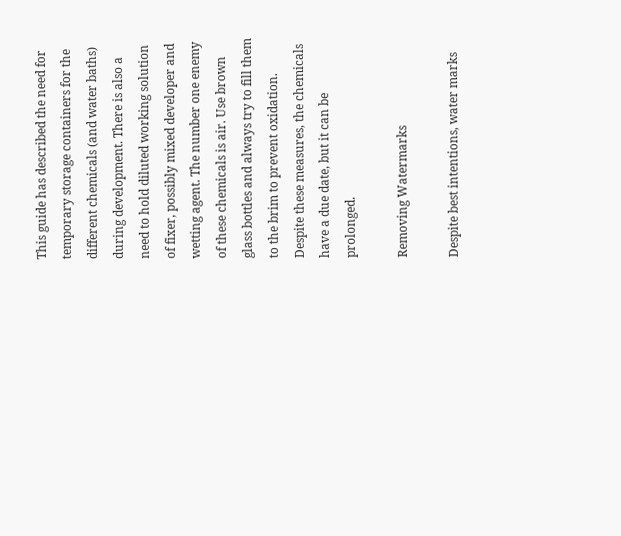This guide has described the need for temporary storage containers for the different chemicals (and water baths) during development. There is also a need to hold diluted working solution of fixer, possibly mixed developer and wetting agent. The number one enemy of these chemicals is air. Use brown glass bottles and always try to fill them to the brim to prevent oxidation. Despite these measures, the chemicals have a due date, but it can be prolonged.

Removing Watermarks

Despite best intentions, water marks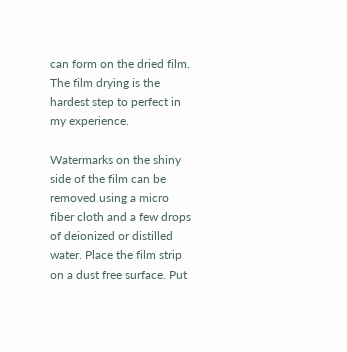can form on the dried film. The film drying is the hardest step to perfect in my experience.

Watermarks on the shiny side of the film can be removed using a micro fiber cloth and a few drops of deionized or distilled water. Place the film strip on a dust free surface. Put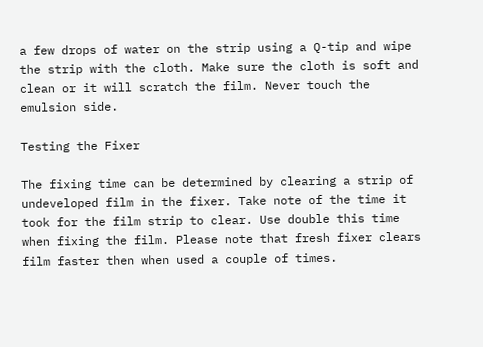a few drops of water on the strip using a Q-tip and wipe the strip with the cloth. Make sure the cloth is soft and clean or it will scratch the film. Never touch the emulsion side.

Testing the Fixer

The fixing time can be determined by clearing a strip of undeveloped film in the fixer. Take note of the time it took for the film strip to clear. Use double this time when fixing the film. Please note that fresh fixer clears film faster then when used a couple of times.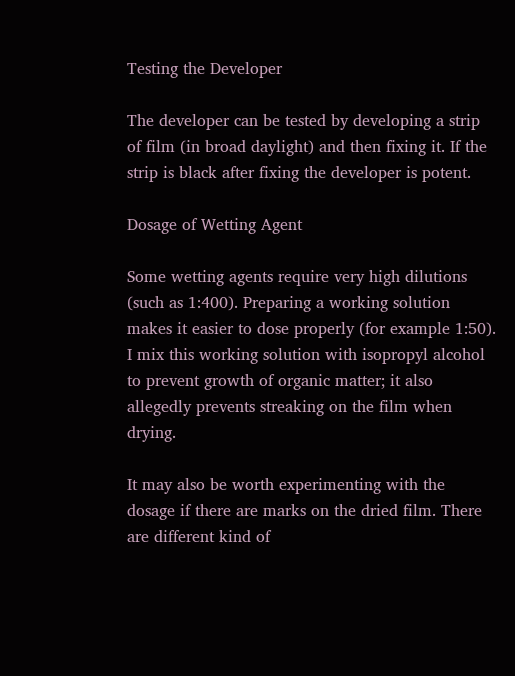Testing the Developer

The developer can be tested by developing a strip of film (in broad daylight) and then fixing it. If the strip is black after fixing the developer is potent.

Dosage of Wetting Agent

Some wetting agents require very high dilutions (such as 1:400). Preparing a working solution makes it easier to dose properly (for example 1:50). I mix this working solution with isopropyl alcohol to prevent growth of organic matter; it also allegedly prevents streaking on the film when drying.

It may also be worth experimenting with the dosage if there are marks on the dried film. There are different kind of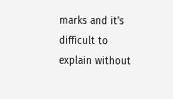marks and it's difficult to explain without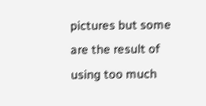pictures but some are the result of using too much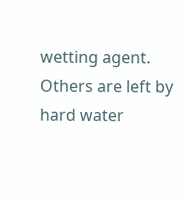wetting agent. Others are left by hard water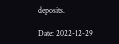deposits.

Date: 2022-12-29